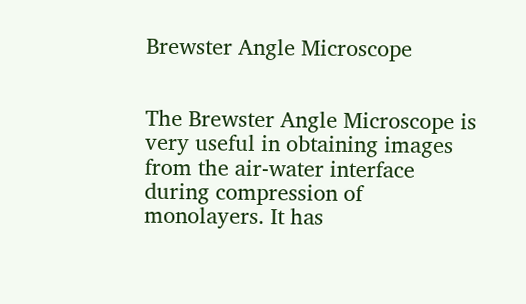Brewster Angle Microscope


The Brewster Angle Microscope is very useful in obtaining images from the air-water interface during compression of monolayers. It has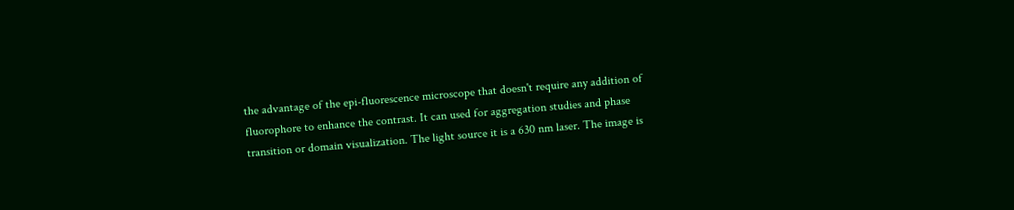the advantage of the epi-fluorescence microscope that doesn't require any addition of fluorophore to enhance the contrast. It can used for aggregation studies and phase transition or domain visualization. The light source it is a 630 nm laser. The image is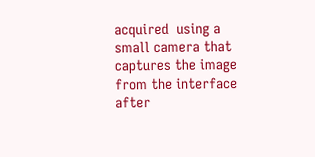acquired  using a small camera that captures the image from the interface after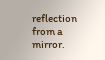reflection from a mirror.